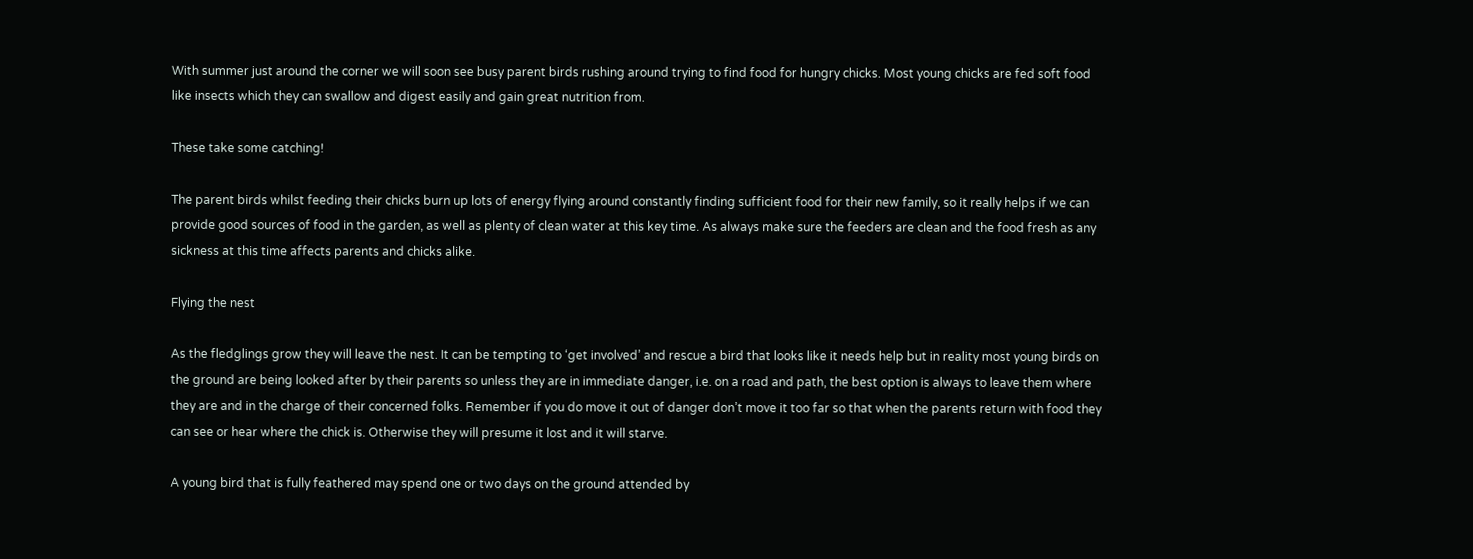With summer just around the corner we will soon see busy parent birds rushing around trying to find food for hungry chicks. Most young chicks are fed soft food like insects which they can swallow and digest easily and gain great nutrition from.

These take some catching!

The parent birds whilst feeding their chicks burn up lots of energy flying around constantly finding sufficient food for their new family, so it really helps if we can provide good sources of food in the garden, as well as plenty of clean water at this key time. As always make sure the feeders are clean and the food fresh as any sickness at this time affects parents and chicks alike.

Flying the nest

As the fledglings grow they will leave the nest. It can be tempting to ‘get involved’ and rescue a bird that looks like it needs help but in reality most young birds on the ground are being looked after by their parents so unless they are in immediate danger, i.e. on a road and path, the best option is always to leave them where they are and in the charge of their concerned folks. Remember if you do move it out of danger don’t move it too far so that when the parents return with food they can see or hear where the chick is. Otherwise they will presume it lost and it will starve.

A young bird that is fully feathered may spend one or two days on the ground attended by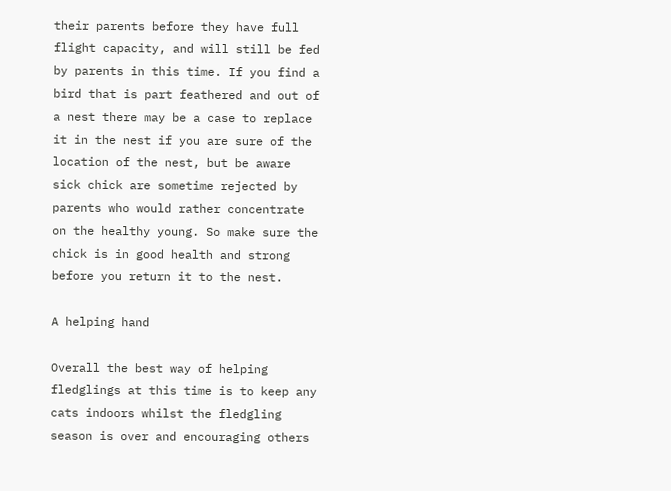their parents before they have full flight capacity, and will still be fed by parents in this time. If you find a bird that is part feathered and out of a nest there may be a case to replace it in the nest if you are sure of the location of the nest, but be aware sick chick are sometime rejected by parents who would rather concentrate on the healthy young. So make sure the chick is in good health and strong before you return it to the nest.

A helping hand

Overall the best way of helping fledglings at this time is to keep any cats indoors whilst the fledgling season is over and encouraging others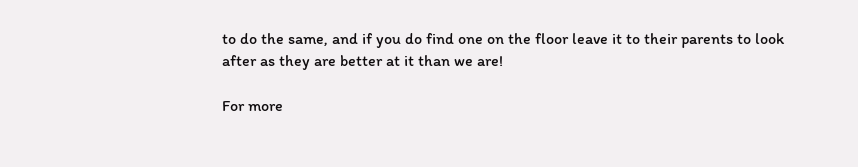to do the same, and if you do find one on the floor leave it to their parents to look after as they are better at it than we are!

For more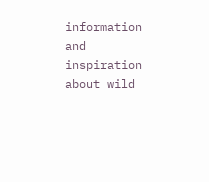information and inspiration about wild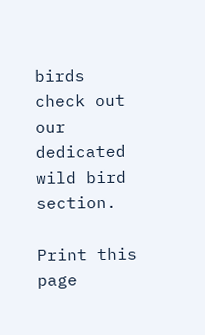birds check out our dedicated wild bird section.

Print this page